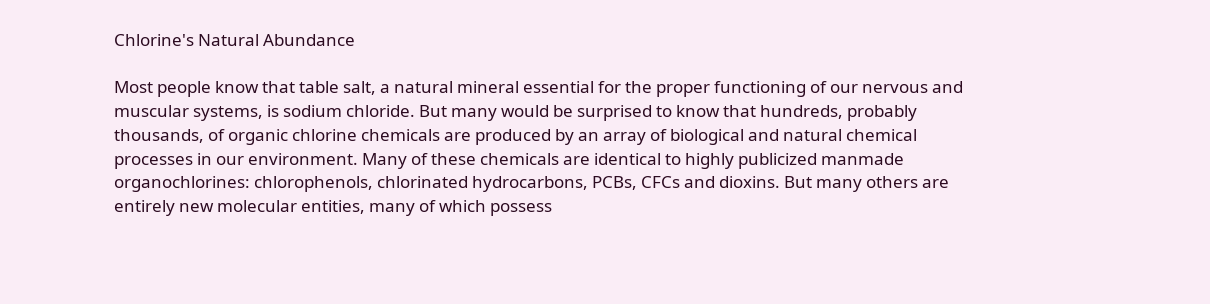Chlorine's Natural Abundance

Most people know that table salt, a natural mineral essential for the proper functioning of our nervous and muscular systems, is sodium chloride. But many would be surprised to know that hundreds, probably thousands, of organic chlorine chemicals are produced by an array of biological and natural chemical processes in our environment. Many of these chemicals are identical to highly publicized manmade organochlorines: chlorophenols, chlorinated hydrocarbons, PCBs, CFCs and dioxins. But many others are entirely new molecular entities, many of which possess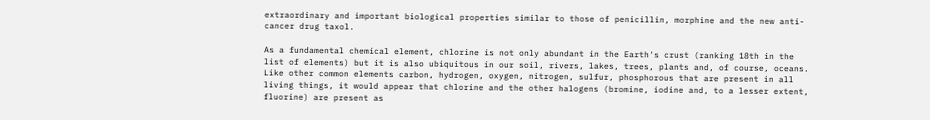extraordinary and important biological properties similar to those of penicillin, morphine and the new anti-cancer drug taxol.

As a fundamental chemical element, chlorine is not only abundant in the Earth's crust (ranking 18th in the list of elements) but it is also ubiquitous in our soil, rivers, lakes, trees, plants and, of course, oceans. Like other common elements carbon, hydrogen, oxygen, nitrogen, sulfur, phosphorous that are present in all living things, it would appear that chlorine and the other halogens (bromine, iodine and, to a lesser extent, fluorine) are present as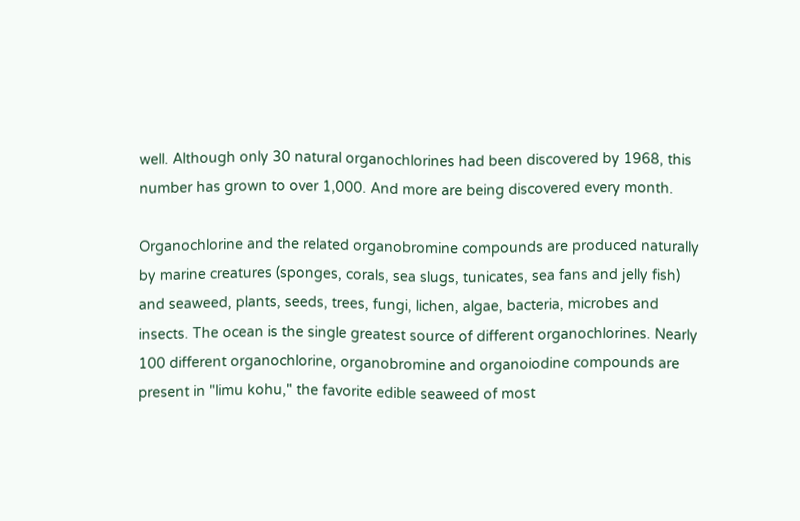well. Although only 30 natural organochlorines had been discovered by 1968, this number has grown to over 1,000. And more are being discovered every month.

Organochlorine and the related organobromine compounds are produced naturally by marine creatures (sponges, corals, sea slugs, tunicates, sea fans and jelly fish) and seaweed, plants, seeds, trees, fungi, lichen, algae, bacteria, microbes and insects. The ocean is the single greatest source of different organochlorines. Nearly 100 different organochlorine, organobromine and organoiodine compounds are present in "limu kohu," the favorite edible seaweed of most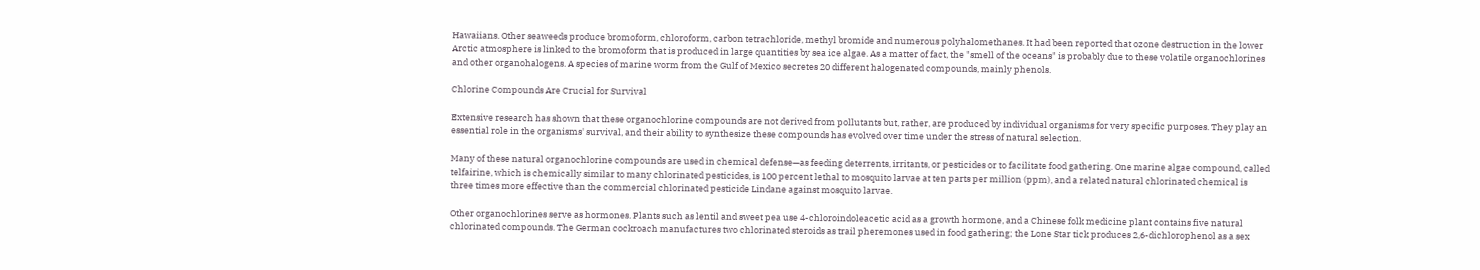Hawaiians. Other seaweeds produce bromoform, chloroform, carbon tetrachloride, methyl bromide and numerous polyhalomethanes. It had been reported that ozone destruction in the lower Arctic atmosphere is linked to the bromoform that is produced in large quantities by sea ice algae. As a matter of fact, the "smell of the oceans" is probably due to these volatile organochlorines and other organohalogens. A species of marine worm from the Gulf of Mexico secretes 20 different halogenated compounds, mainly phenols.

Chlorine Compounds Are Crucial for Survival

Extensive research has shown that these organochlorine compounds are not derived from pollutants but, rather, are produced by individual organisms for very specific purposes. They play an essential role in the organisms' survival, and their ability to synthesize these compounds has evolved over time under the stress of natural selection.

Many of these natural organochlorine compounds are used in chemical defense—as feeding deterrents, irritants, or pesticides or to facilitate food gathering. One marine algae compound, called telfairine, which is chemically similar to many chlorinated pesticides, is 100 percent lethal to mosquito larvae at ten parts per million (ppm), and a related natural chlorinated chemical is three times more effective than the commercial chlorinated pesticide Lindane against mosquito larvae.

Other organochlorines serve as hormones. Plants such as lentil and sweet pea use 4-chloroindoleacetic acid as a growth hormone, and a Chinese folk medicine plant contains five natural chlorinated compounds. The German cockroach manufactures two chlorinated steroids as trail pheremones used in food gathering; the Lone Star tick produces 2,6-dichlorophenol as a sex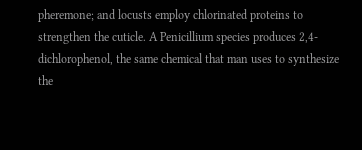pheremone; and locusts employ chlorinated proteins to strengthen the cuticle. A Penicillium species produces 2,4-dichlorophenol, the same chemical that man uses to synthesize the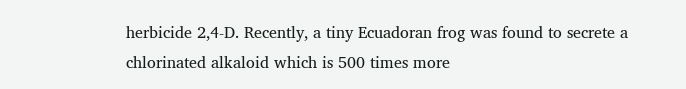herbicide 2,4-D. Recently, a tiny Ecuadoran frog was found to secrete a chlorinated alkaloid which is 500 times more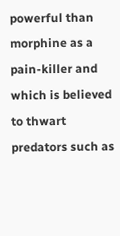powerful than morphine as a pain-killer and which is believed to thwart predators such as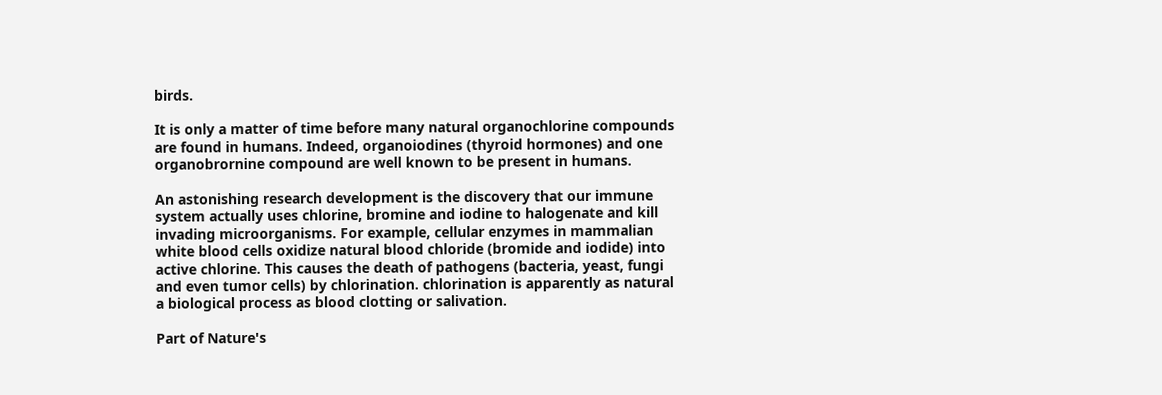birds.

It is only a matter of time before many natural organochlorine compounds are found in humans. Indeed, organoiodines (thyroid hormones) and one organobrornine compound are well known to be present in humans.

An astonishing research development is the discovery that our immune system actually uses chlorine, bromine and iodine to halogenate and kill invading microorganisms. For example, cellular enzymes in mammalian white blood cells oxidize natural blood chloride (bromide and iodide) into active chlorine. This causes the death of pathogens (bacteria, yeast, fungi and even tumor cells) by chlorination. chlorination is apparently as natural a biological process as blood clotting or salivation.

Part of Nature's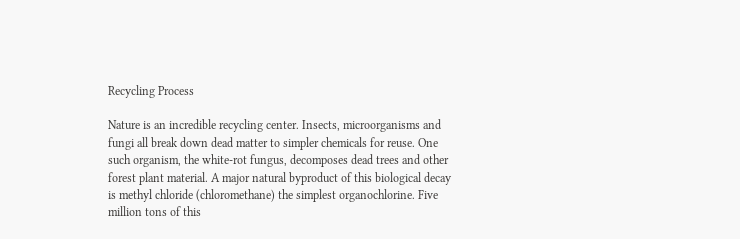Recycling Process

Nature is an incredible recycling center. Insects, microorganisms and fungi all break down dead matter to simpler chemicals for reuse. One such organism, the white-rot fungus, decomposes dead trees and other forest plant material. A major natural byproduct of this biological decay is methyl chloride (chloromethane) the simplest organochlorine. Five million tons of this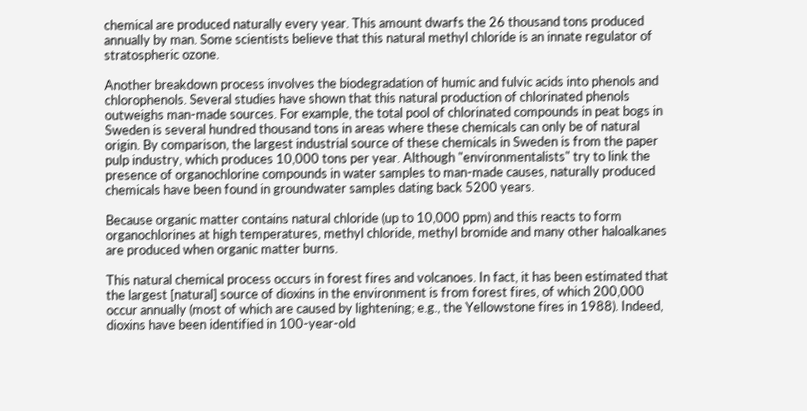chemical are produced naturally every year. This amount dwarfs the 26 thousand tons produced annually by man. Some scientists believe that this natural methyl chloride is an innate regulator of stratospheric ozone.

Another breakdown process involves the biodegradation of humic and fulvic acids into phenols and chlorophenols. Several studies have shown that this natural production of chlorinated phenols outweighs man-made sources. For example, the total pool of chlorinated compounds in peat bogs in Sweden is several hundred thousand tons in areas where these chemicals can only be of natural origin. By comparison, the largest industrial source of these chemicals in Sweden is from the paper pulp industry, which produces 10,000 tons per year. Although "environmentalists" try to link the presence of organochlorine compounds in water samples to man-made causes, naturally produced chemicals have been found in groundwater samples dating back 5200 years.

Because organic matter contains natural chloride (up to 10,000 ppm) and this reacts to form organochlorines at high temperatures, methyl chloride, methyl bromide and many other haloalkanes are produced when organic matter burns.

This natural chemical process occurs in forest fires and volcanoes. In fact, it has been estimated that the largest [natural] source of dioxins in the environment is from forest fires, of which 200,000 occur annually (most of which are caused by lightening; e.g., the Yellowstone fires in 1988). Indeed, dioxins have been identified in 100-year-old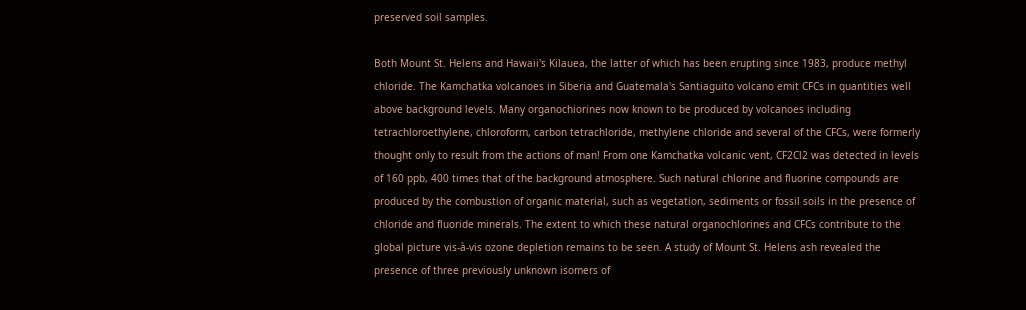preserved soil samples.

Both Mount St. Helens and Hawaii's Kilauea, the latter of which has been erupting since 1983, produce methyl chloride. The Kamchatka volcanoes in Siberia and Guatemala's Santiaguito volcano emit CFCs in quantities well above background levels. Many organochiorines now known to be produced by volcanoes including tetrachloroethylene, chloroform, carbon tetrachloride, methylene chloride and several of the CFCs, were formerly thought only to result from the actions of man! From one Kamchatka volcanic vent, CF2Cl2 was detected in levels of 160 ppb, 400 times that of the background atmosphere. Such natural chlorine and fluorine compounds are produced by the combustion of organic material, such as vegetation, sediments or fossil soils in the presence of chloride and fluoride minerals. The extent to which these natural organochlorines and CFCs contribute to the global picture vis-à-vis ozone depletion remains to be seen. A study of Mount St. Helens ash revealed the presence of three previously unknown isomers of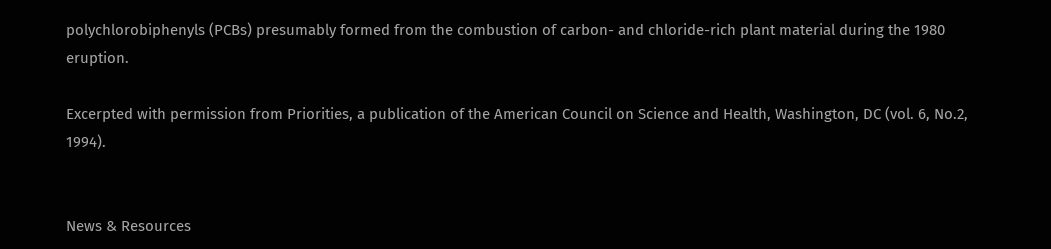polychlorobiphenyls (PCBs) presumably formed from the combustion of carbon- and chloride-rich plant material during the 1980 eruption.

Excerpted with permission from Priorities, a publication of the American Council on Science and Health, Washington, DC (vol. 6, No.2, 1994).


News & Resources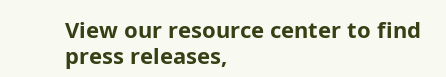View our resource center to find press releases,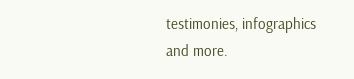testimonies, infographics and more.